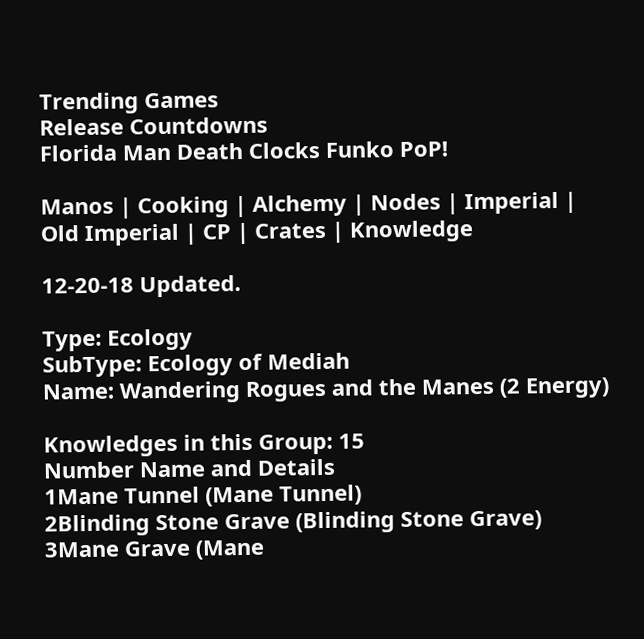Trending Games
Release Countdowns
Florida Man Death Clocks Funko PoP!

Manos | Cooking | Alchemy | Nodes | Imperial | Old Imperial | CP | Crates | Knowledge

12-20-18 Updated.

Type: Ecology
SubType: Ecology of Mediah
Name: Wandering Rogues and the Manes (2 Energy)

Knowledges in this Group: 15
Number Name and Details
1Mane Tunnel (Mane Tunnel)
2Blinding Stone Grave (Blinding Stone Grave)
3Mane Grave (Mane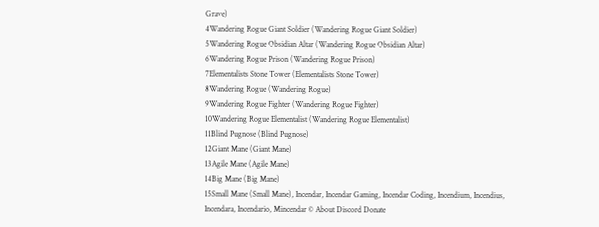Grave)
4Wandering Rogue Giant Soldier (Wandering Rogue Giant Soldier)
5Wandering Rogue Obsidian Altar (Wandering Rogue Obsidian Altar)
6Wandering Rogue Prison (Wandering Rogue Prison)
7Elementalists Stone Tower (Elementalists Stone Tower)
8Wandering Rogue (Wandering Rogue)
9Wandering Rogue Fighter (Wandering Rogue Fighter)
10Wandering Rogue Elementalist (Wandering Rogue Elementalist)
11Blind Pugnose (Blind Pugnose)
12Giant Mane (Giant Mane)
13Agile Mane (Agile Mane)
14Big Mane (Big Mane)
15Small Mane (Small Mane), Incendar, Incendar Gaming, Incendar Coding, Incendium, Incendius, Incendara, Incendario, Mincendar © About Discord Donate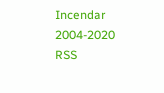Incendar 2004-2020 RSS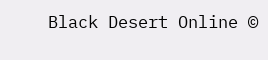Black Desert Online ©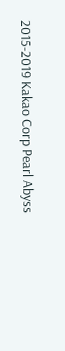2015-2019 Kakao Corp Pearl Abyss